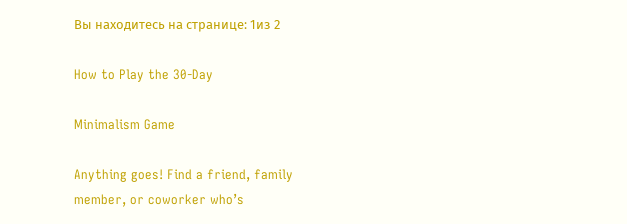Вы находитесь на странице: 1из 2

How to Play the 30-Day

Minimalism Game

Anything goes! Find a friend, family member, or coworker who’s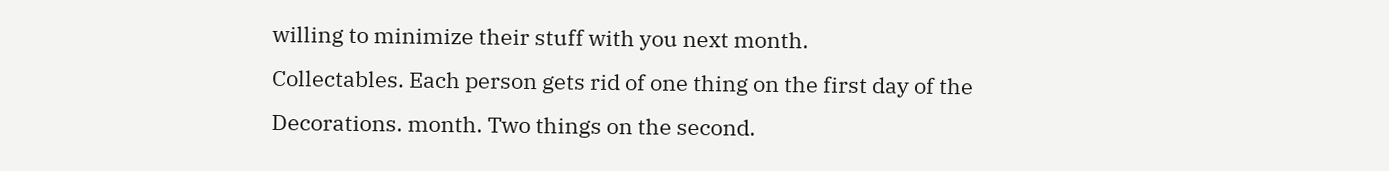willing to minimize their stuff with you next month.
Collectables. Each person gets rid of one thing on the first day of the
Decorations. month. Two things on the second.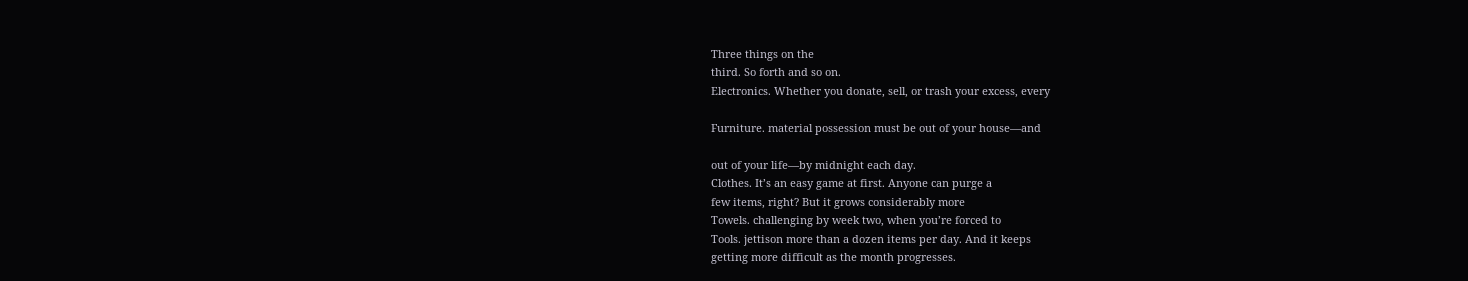Three things on the
third. So forth and so on.
Electronics. Whether you donate, sell, or trash your excess, every

Furniture. material possession must be out of your house—and

out of your life—by midnight each day.
Clothes. It’s an easy game at first. Anyone can purge a
few items, right? But it grows considerably more
Towels. challenging by week two, when you’re forced to
Tools. jettison more than a dozen items per day. And it keeps
getting more difficult as the month progresses.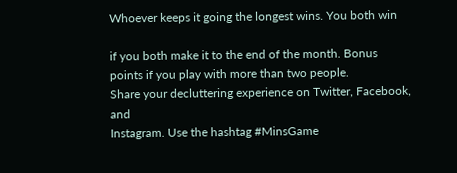Whoever keeps it going the longest wins. You both win

if you both make it to the end of the month. Bonus
points if you play with more than two people.
Share your decluttering experience on Twitter, Facebook, and
Instagram. Use the hashtag #MinsGame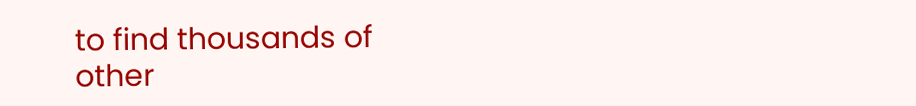to find thousands of
other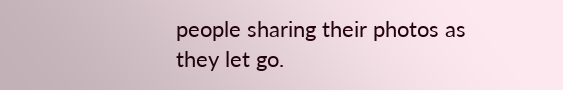people sharing their photos as they let go.